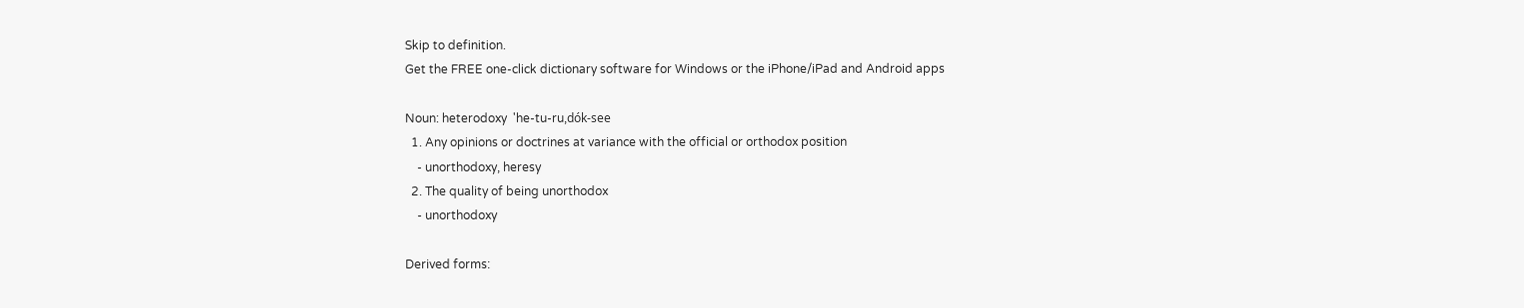Skip to definition.
Get the FREE one-click dictionary software for Windows or the iPhone/iPad and Android apps

Noun: heterodoxy  'he-tu-ru,dók-see
  1. Any opinions or doctrines at variance with the official or orthodox position
    - unorthodoxy, heresy
  2. The quality of being unorthodox
    - unorthodoxy

Derived forms: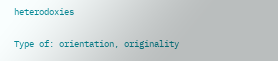heterodoxies

Type of: orientation, originality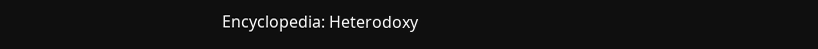Encyclopedia: Heterodoxy